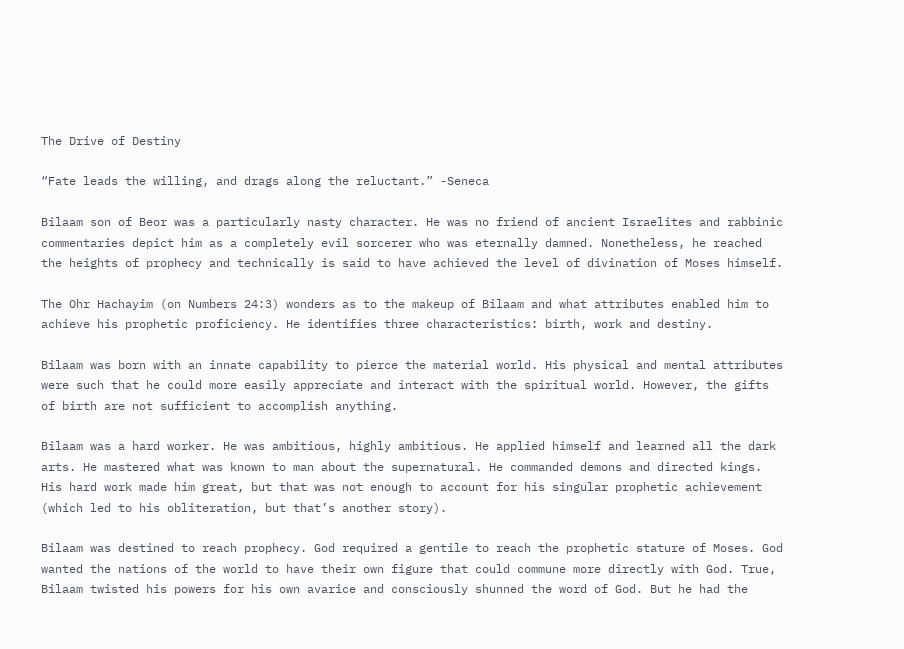The Drive of Destiny

“Fate leads the willing, and drags along the reluctant.” -Seneca

Bilaam son of Beor was a particularly nasty character. He was no friend of ancient Israelites and rabbinic commentaries depict him as a completely evil sorcerer who was eternally damned. Nonetheless, he reached the heights of prophecy and technically is said to have achieved the level of divination of Moses himself.

The Ohr Hachayim (on Numbers 24:3) wonders as to the makeup of Bilaam and what attributes enabled him to achieve his prophetic proficiency. He identifies three characteristics: birth, work and destiny.

Bilaam was born with an innate capability to pierce the material world. His physical and mental attributes were such that he could more easily appreciate and interact with the spiritual world. However, the gifts of birth are not sufficient to accomplish anything.

Bilaam was a hard worker. He was ambitious, highly ambitious. He applied himself and learned all the dark arts. He mastered what was known to man about the supernatural. He commanded demons and directed kings. His hard work made him great, but that was not enough to account for his singular prophetic achievement (which led to his obliteration, but that’s another story).

Bilaam was destined to reach prophecy. God required a gentile to reach the prophetic stature of Moses. God wanted the nations of the world to have their own figure that could commune more directly with God. True, Bilaam twisted his powers for his own avarice and consciously shunned the word of God. But he had the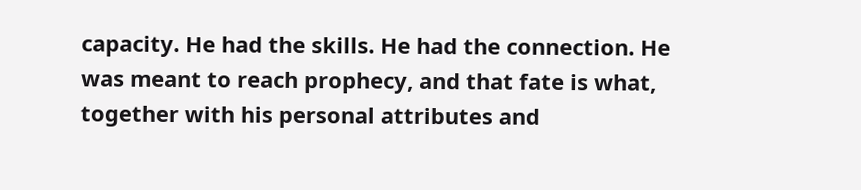capacity. He had the skills. He had the connection. He was meant to reach prophecy, and that fate is what, together with his personal attributes and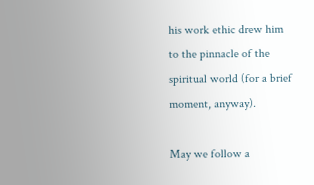his work ethic drew him to the pinnacle of the spiritual world (for a brief moment, anyway).

May we follow a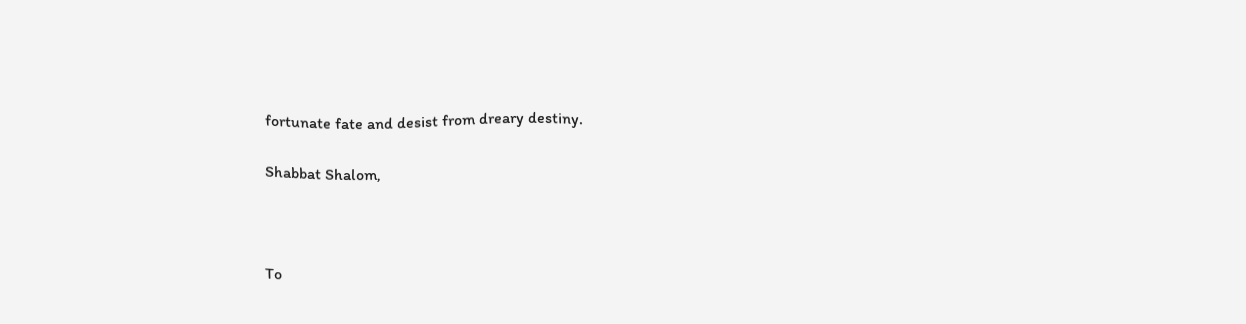fortunate fate and desist from dreary destiny.

Shabbat Shalom,



To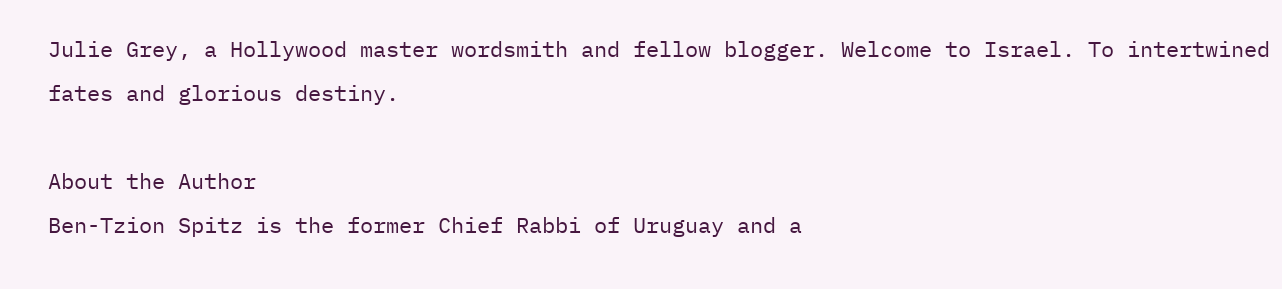Julie Grey, a Hollywood master wordsmith and fellow blogger. Welcome to Israel. To intertwined fates and glorious destiny.

About the Author
Ben-Tzion Spitz is the former Chief Rabbi of Uruguay and a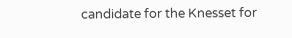candidate for the Knesset for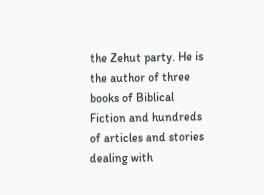the Zehut party. He is the author of three books of Biblical Fiction and hundreds of articles and stories dealing with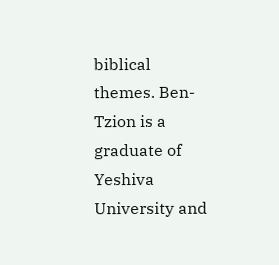biblical themes. Ben-Tzion is a graduate of Yeshiva University and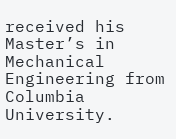received his Master’s in Mechanical Engineering from Columbia University.